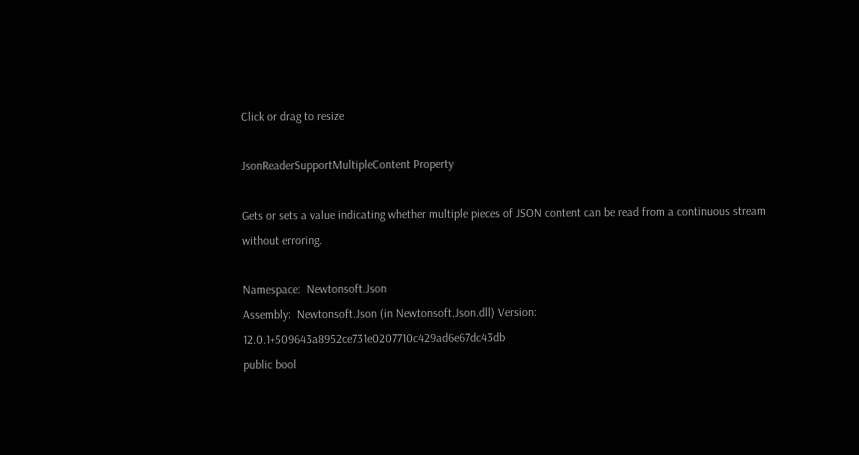Click or drag to resize

JsonReaderSupportMultipleContent Property

Gets or sets a value indicating whether multiple pieces of JSON content can be read from a continuous stream without erroring.

Namespace:  Newtonsoft.Json
Assembly:  Newtonsoft.Json (in Newtonsoft.Json.dll) Version: 12.0.1+509643a8952ce731e0207710c429ad6e67dc43db
public bool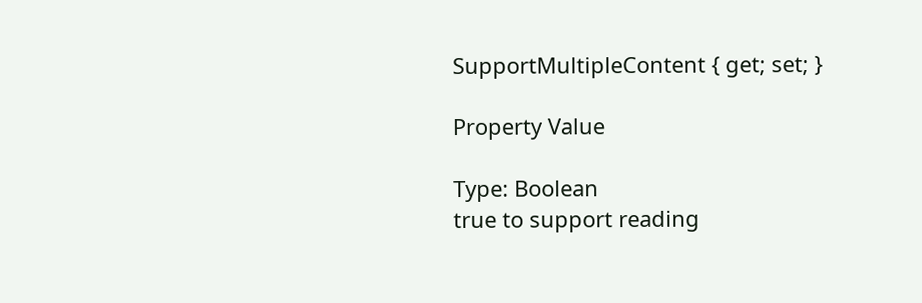SupportMultipleContent { get; set; }

Property Value

Type: Boolean
true to support reading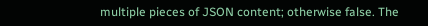multiple pieces of JSON content; otherwise false. The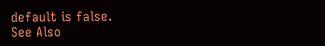default is false.
See Also